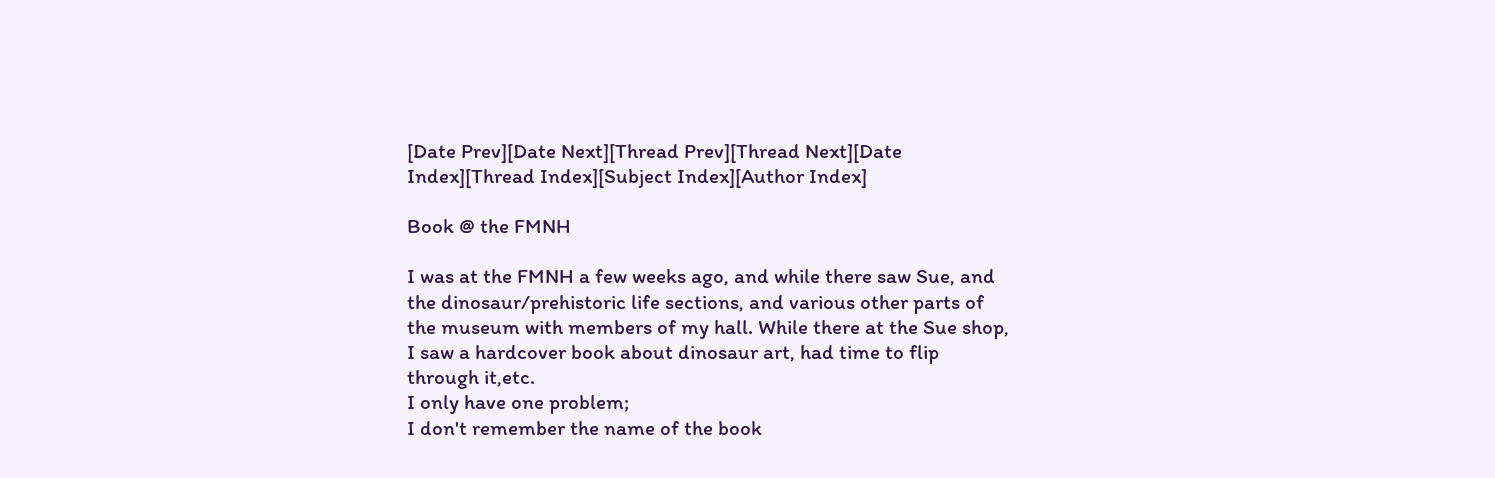[Date Prev][Date Next][Thread Prev][Thread Next][Date Index][Thread Index][Subject Index][Author Index]

Book @ the FMNH

I was at the FMNH a few weeks ago, and while there saw Sue, and the dinosaur/prehistoric life sections, and various other parts of the museum with members of my hall. While there at the Sue shop,
I saw a hardcover book about dinosaur art, had time to flip through it,etc.
I only have one problem;
I don't remember the name of the book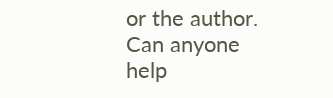or the author.
Can anyone help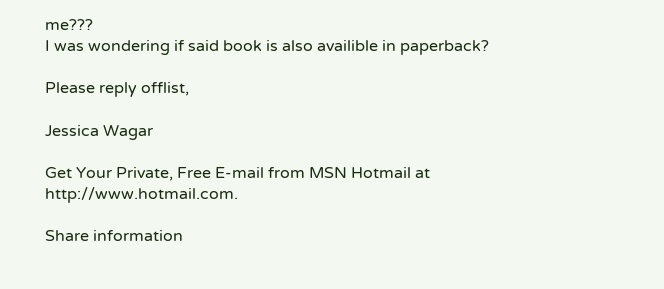me???
I was wondering if said book is also availible in paperback?

Please reply offlist,

Jessica Wagar

Get Your Private, Free E-mail from MSN Hotmail at http://www.hotmail.com.

Share information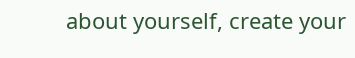about yourself, create your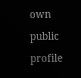own public profile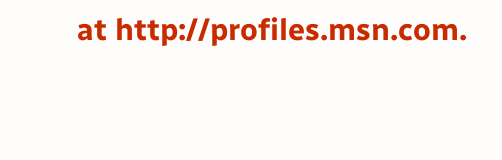at http://profiles.msn.com.